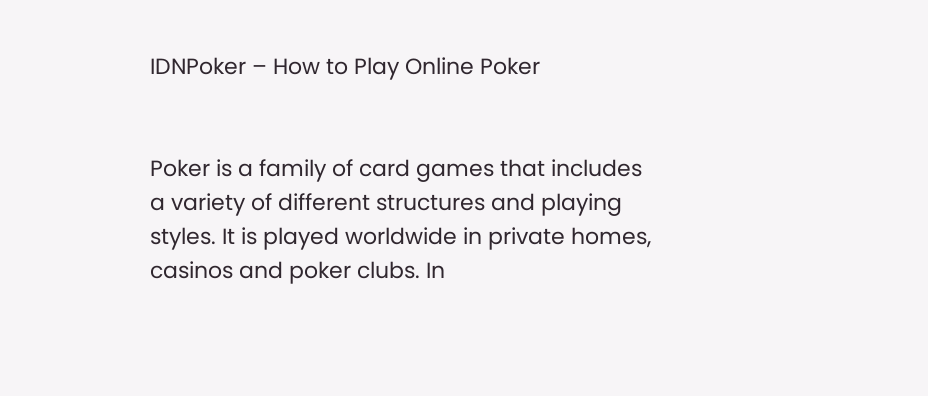IDNPoker – How to Play Online Poker


Poker is a family of card games that includes a variety of different structures and playing styles. It is played worldwide in private homes, casinos and poker clubs. In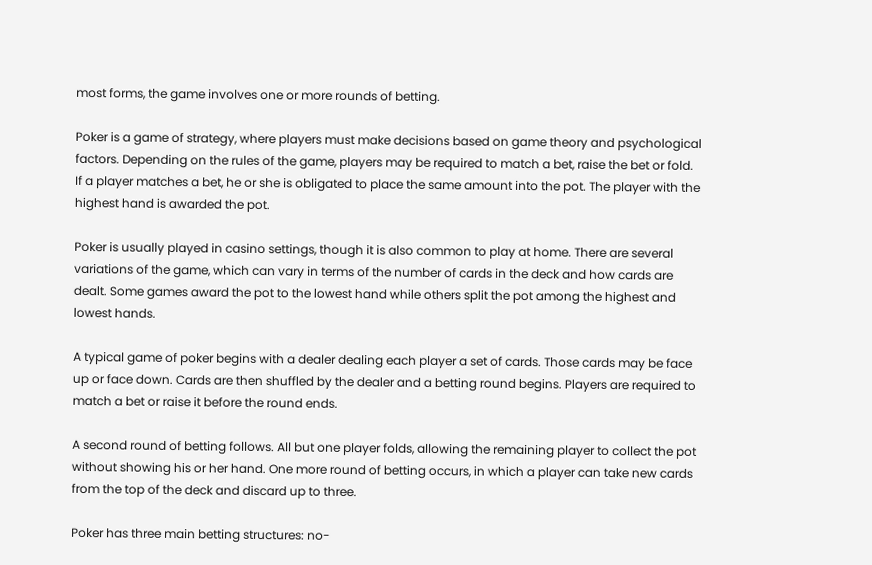most forms, the game involves one or more rounds of betting.

Poker is a game of strategy, where players must make decisions based on game theory and psychological factors. Depending on the rules of the game, players may be required to match a bet, raise the bet or fold. If a player matches a bet, he or she is obligated to place the same amount into the pot. The player with the highest hand is awarded the pot.

Poker is usually played in casino settings, though it is also common to play at home. There are several variations of the game, which can vary in terms of the number of cards in the deck and how cards are dealt. Some games award the pot to the lowest hand while others split the pot among the highest and lowest hands.

A typical game of poker begins with a dealer dealing each player a set of cards. Those cards may be face up or face down. Cards are then shuffled by the dealer and a betting round begins. Players are required to match a bet or raise it before the round ends.

A second round of betting follows. All but one player folds, allowing the remaining player to collect the pot without showing his or her hand. One more round of betting occurs, in which a player can take new cards from the top of the deck and discard up to three.

Poker has three main betting structures: no-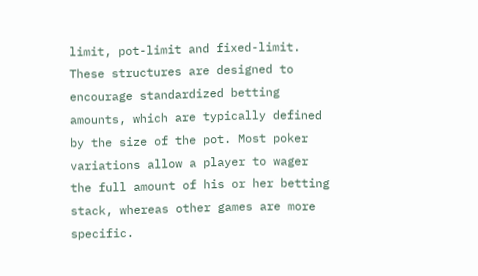limit, pot-limit and fixed-limit. These structures are designed to encourage standardized betting amounts, which are typically defined by the size of the pot. Most poker variations allow a player to wager the full amount of his or her betting stack, whereas other games are more specific.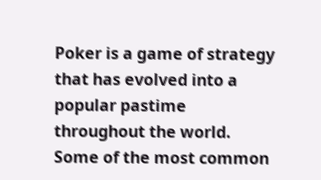Poker is a game of strategy that has evolved into a popular pastime throughout the world. Some of the most common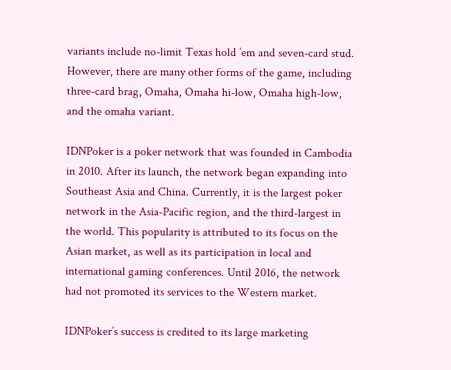variants include no-limit Texas hold ’em and seven-card stud. However, there are many other forms of the game, including three-card brag, Omaha, Omaha hi-low, Omaha high-low, and the omaha variant.

IDNPoker is a poker network that was founded in Cambodia in 2010. After its launch, the network began expanding into Southeast Asia and China. Currently, it is the largest poker network in the Asia-Pacific region, and the third-largest in the world. This popularity is attributed to its focus on the Asian market, as well as its participation in local and international gaming conferences. Until 2016, the network had not promoted its services to the Western market.

IDNPoker’s success is credited to its large marketing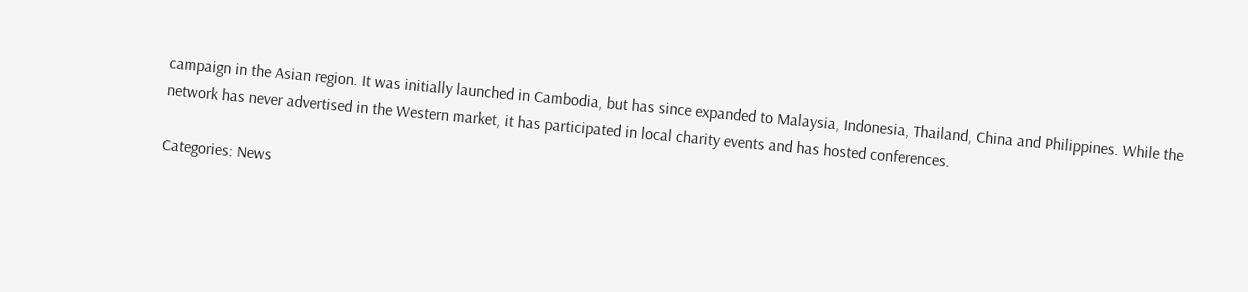campaign in the Asian region. It was initially launched in Cambodia, but has since expanded to Malaysia, Indonesia, Thailand, China and Philippines. While the network has never advertised in the Western market, it has participated in local charity events and has hosted conferences.

Categories: News